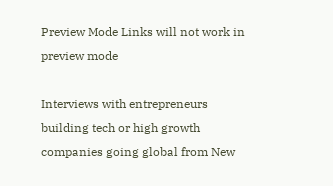Preview Mode Links will not work in preview mode

Interviews with entrepreneurs building tech or high growth companies going global from New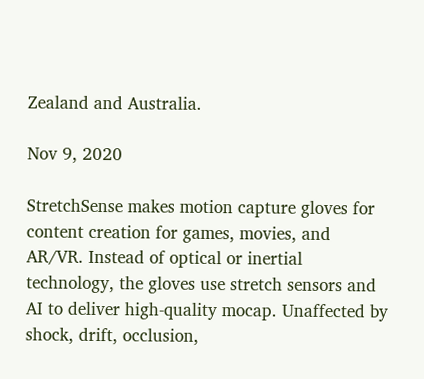Zealand and Australia.

Nov 9, 2020

StretchSense makes motion capture gloves for content creation for games, movies, and AR/VR. Instead of optical or inertial technology, the gloves use stretch sensors and AI to deliver high-quality mocap. Unaffected by shock, drift, occlusion,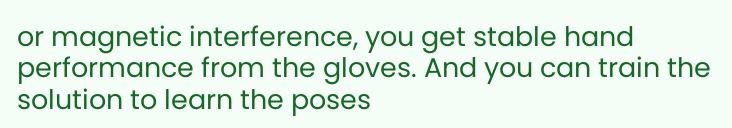or magnetic interference, you get stable hand performance from the gloves. And you can train the solution to learn the poses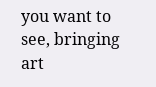you want to see, bringing art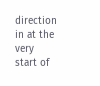direction in at the very start of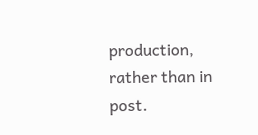production, rather than in post.